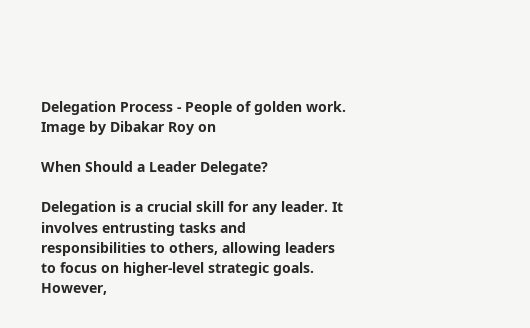Delegation Process - People of golden work.
Image by Dibakar Roy on

When Should a Leader Delegate?

Delegation is a crucial skill for any leader. It involves entrusting tasks and responsibilities to others, allowing leaders to focus on higher-level strategic goals. However,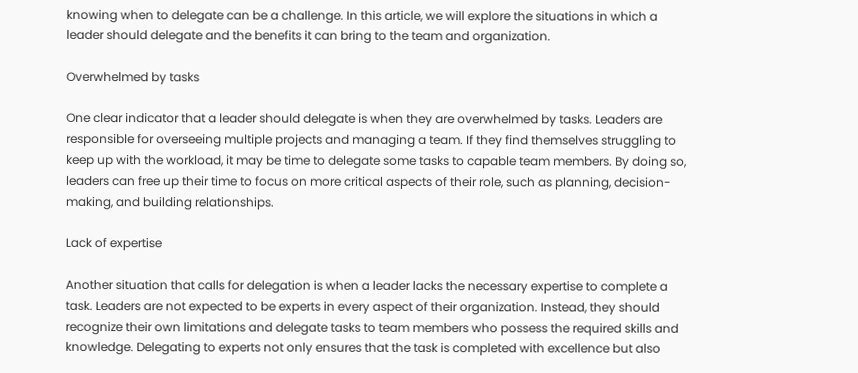knowing when to delegate can be a challenge. In this article, we will explore the situations in which a leader should delegate and the benefits it can bring to the team and organization.

Overwhelmed by tasks

One clear indicator that a leader should delegate is when they are overwhelmed by tasks. Leaders are responsible for overseeing multiple projects and managing a team. If they find themselves struggling to keep up with the workload, it may be time to delegate some tasks to capable team members. By doing so, leaders can free up their time to focus on more critical aspects of their role, such as planning, decision-making, and building relationships.

Lack of expertise

Another situation that calls for delegation is when a leader lacks the necessary expertise to complete a task. Leaders are not expected to be experts in every aspect of their organization. Instead, they should recognize their own limitations and delegate tasks to team members who possess the required skills and knowledge. Delegating to experts not only ensures that the task is completed with excellence but also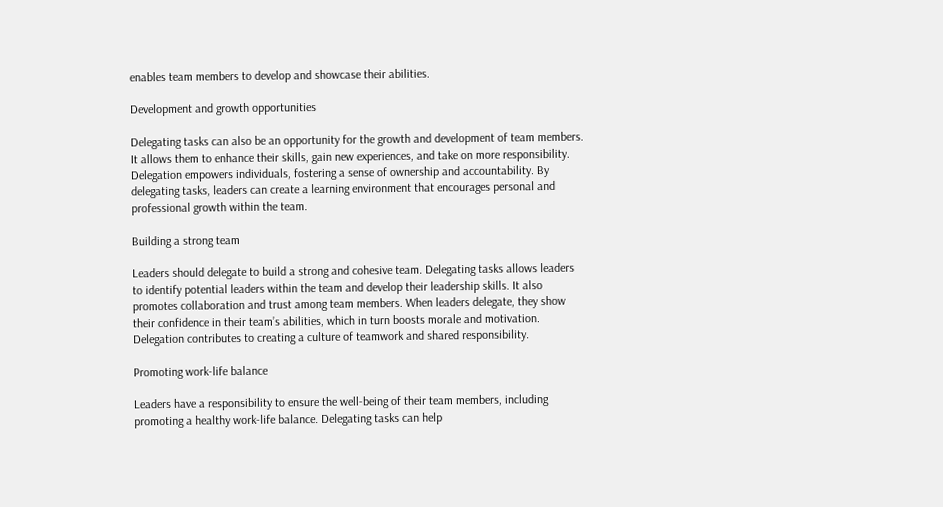enables team members to develop and showcase their abilities.

Development and growth opportunities

Delegating tasks can also be an opportunity for the growth and development of team members. It allows them to enhance their skills, gain new experiences, and take on more responsibility. Delegation empowers individuals, fostering a sense of ownership and accountability. By delegating tasks, leaders can create a learning environment that encourages personal and professional growth within the team.

Building a strong team

Leaders should delegate to build a strong and cohesive team. Delegating tasks allows leaders to identify potential leaders within the team and develop their leadership skills. It also promotes collaboration and trust among team members. When leaders delegate, they show their confidence in their team’s abilities, which in turn boosts morale and motivation. Delegation contributes to creating a culture of teamwork and shared responsibility.

Promoting work-life balance

Leaders have a responsibility to ensure the well-being of their team members, including promoting a healthy work-life balance. Delegating tasks can help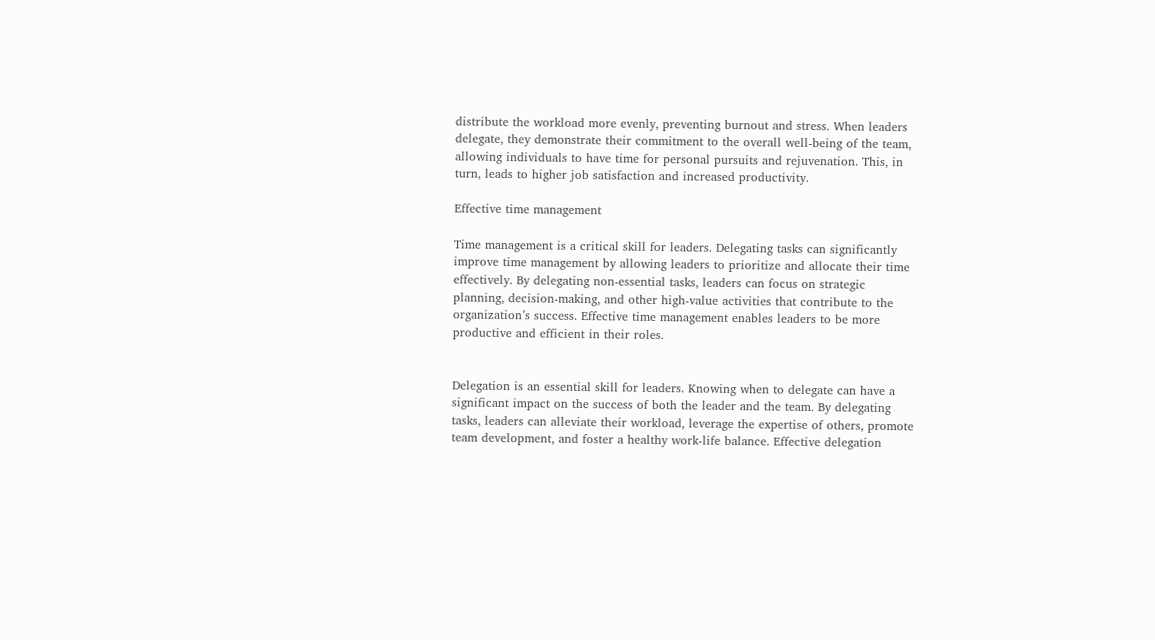distribute the workload more evenly, preventing burnout and stress. When leaders delegate, they demonstrate their commitment to the overall well-being of the team, allowing individuals to have time for personal pursuits and rejuvenation. This, in turn, leads to higher job satisfaction and increased productivity.

Effective time management

Time management is a critical skill for leaders. Delegating tasks can significantly improve time management by allowing leaders to prioritize and allocate their time effectively. By delegating non-essential tasks, leaders can focus on strategic planning, decision-making, and other high-value activities that contribute to the organization’s success. Effective time management enables leaders to be more productive and efficient in their roles.


Delegation is an essential skill for leaders. Knowing when to delegate can have a significant impact on the success of both the leader and the team. By delegating tasks, leaders can alleviate their workload, leverage the expertise of others, promote team development, and foster a healthy work-life balance. Effective delegation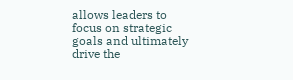allows leaders to focus on strategic goals and ultimately drive the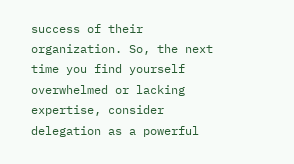success of their organization. So, the next time you find yourself overwhelmed or lacking expertise, consider delegation as a powerful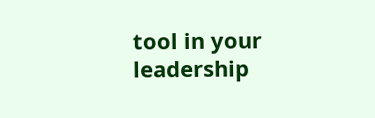tool in your leadership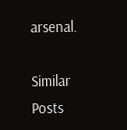arsenal.

Similar Posts